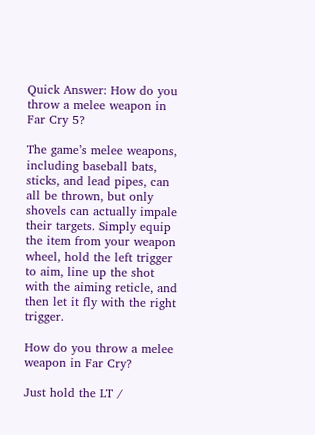Quick Answer: How do you throw a melee weapon in Far Cry 5?

The game’s melee weapons, including baseball bats, sticks, and lead pipes, can all be thrown, but only shovels can actually impale their targets. Simply equip the item from your weapon wheel, hold the left trigger to aim, line up the shot with the aiming reticle, and then let it fly with the right trigger.

How do you throw a melee weapon in Far Cry?

Just hold the LT /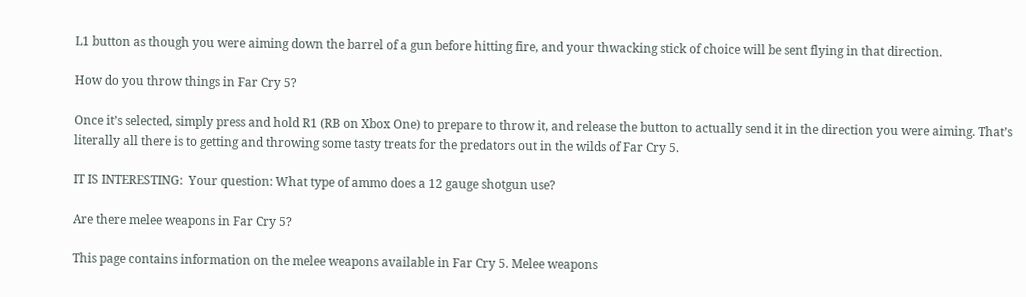L1 button as though you were aiming down the barrel of a gun before hitting fire, and your thwacking stick of choice will be sent flying in that direction.

How do you throw things in Far Cry 5?

Once it’s selected, simply press and hold R1 (RB on Xbox One) to prepare to throw it, and release the button to actually send it in the direction you were aiming. That’s literally all there is to getting and throwing some tasty treats for the predators out in the wilds of Far Cry 5.

IT IS INTERESTING:  Your question: What type of ammo does a 12 gauge shotgun use?

Are there melee weapons in Far Cry 5?

This page contains information on the melee weapons available in Far Cry 5. Melee weapons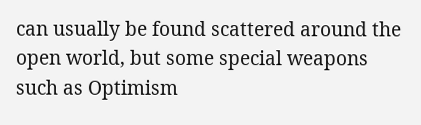can usually be found scattered around the open world, but some special weapons such as Optimism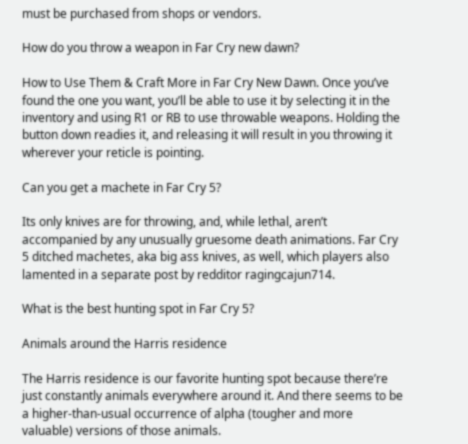must be purchased from shops or vendors.

How do you throw a weapon in Far Cry new dawn?

How to Use Them & Craft More in Far Cry New Dawn. Once you’ve found the one you want, you’ll be able to use it by selecting it in the inventory and using R1 or RB to use throwable weapons. Holding the button down readies it, and releasing it will result in you throwing it wherever your reticle is pointing.

Can you get a machete in Far Cry 5?

Its only knives are for throwing, and, while lethal, aren’t accompanied by any unusually gruesome death animations. Far Cry 5 ditched machetes, aka big ass knives, as well, which players also lamented in a separate post by redditor ragingcajun714.

What is the best hunting spot in Far Cry 5?

Animals around the Harris residence

The Harris residence is our favorite hunting spot because there’re just constantly animals everywhere around it. And there seems to be a higher-than-usual occurrence of alpha (tougher and more valuable) versions of those animals.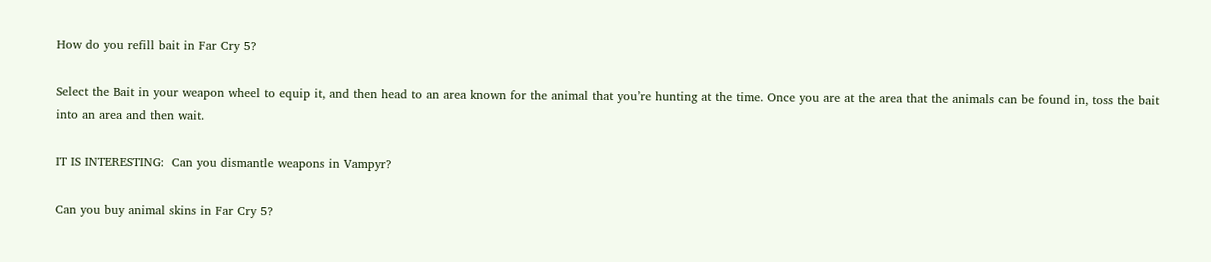How do you refill bait in Far Cry 5?

Select the Bait in your weapon wheel to equip it, and then head to an area known for the animal that you’re hunting at the time. Once you are at the area that the animals can be found in, toss the bait into an area and then wait.

IT IS INTERESTING:  Can you dismantle weapons in Vampyr?

Can you buy animal skins in Far Cry 5?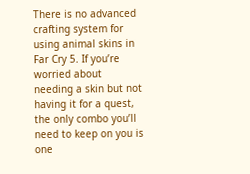There is no advanced crafting system for using animal skins in Far Cry 5. If you’re worried about needing a skin but not having it for a quest, the only combo you’ll need to keep on you is one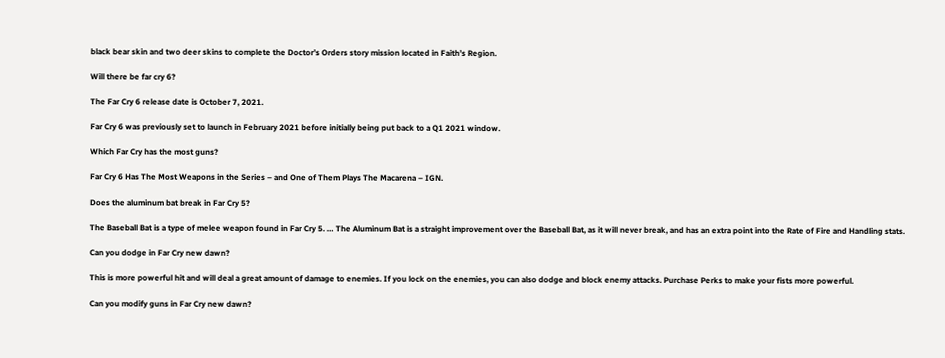black bear skin and two deer skins to complete the Doctor’s Orders story mission located in Faith’s Region.

Will there be far cry 6?

The Far Cry 6 release date is October 7, 2021.

Far Cry 6 was previously set to launch in February 2021 before initially being put back to a Q1 2021 window.

Which Far Cry has the most guns?

Far Cry 6 Has The Most Weapons in the Series – and One of Them Plays The Macarena – IGN.

Does the aluminum bat break in Far Cry 5?

The Baseball Bat is a type of melee weapon found in Far Cry 5. … The Aluminum Bat is a straight improvement over the Baseball Bat, as it will never break, and has an extra point into the Rate of Fire and Handling stats.

Can you dodge in Far Cry new dawn?

This is more powerful hit and will deal a great amount of damage to enemies. If you lock on the enemies, you can also dodge and block enemy attacks. Purchase Perks to make your fists more powerful.

Can you modify guns in Far Cry new dawn?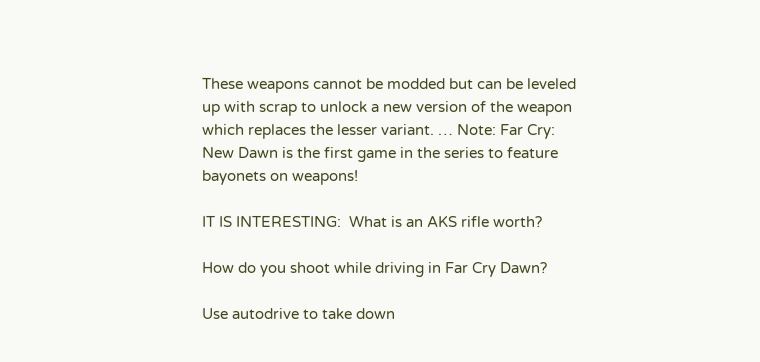These weapons cannot be modded but can be leveled up with scrap to unlock a new version of the weapon which replaces the lesser variant. … Note: Far Cry: New Dawn is the first game in the series to feature bayonets on weapons!

IT IS INTERESTING:  What is an AKS rifle worth?

How do you shoot while driving in Far Cry Dawn?

Use autodrive to take down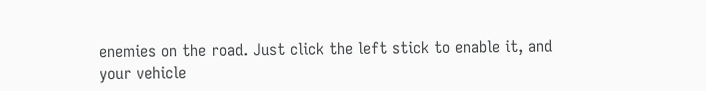enemies on the road. Just click the left stick to enable it, and your vehicle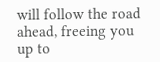will follow the road ahead, freeing you up to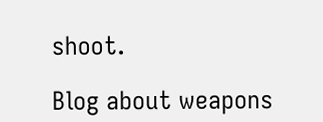shoot.

Blog about weapons